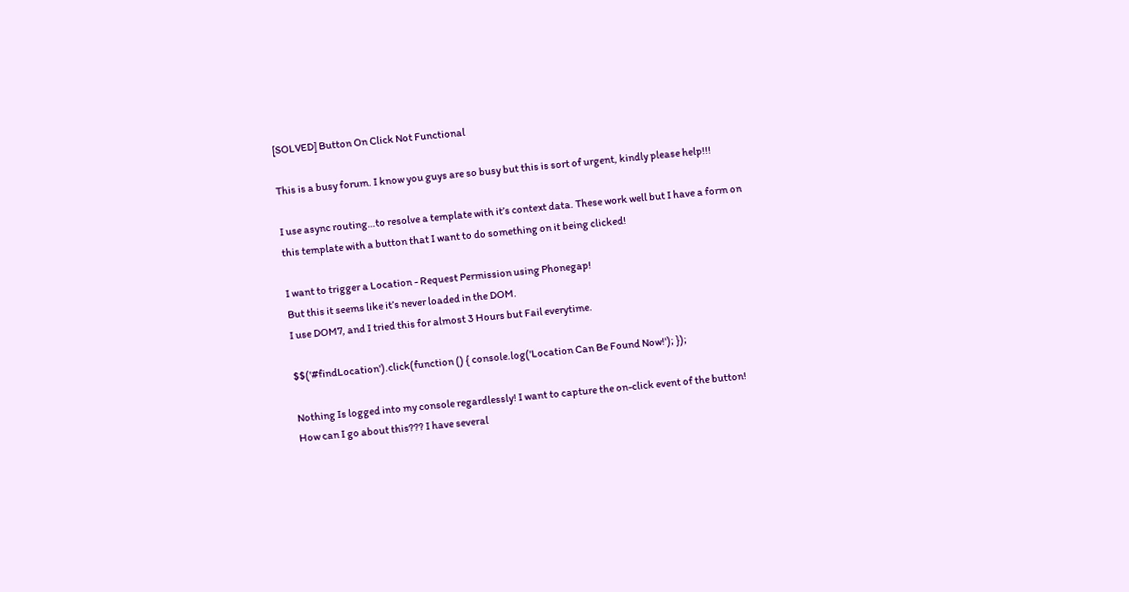[SOLVED] Button On Click Not Functional

This is a busy forum. I know you guys are so busy but this is sort of urgent, kindly please help!!!

I use async routing…to resolve a template with it’s context data. These work well but I have a form on this template with a button that I want to do something on it being clicked!

I want to trigger a Location - Request Permission using Phonegap!
But this it seems like it’s never loaded in the DOM.
I use DOM7, and I tried this for almost 3 Hours but Fail everytime.

$$('#findLocation').click(function () { console.log('Location Can Be Found Now!'); });

Nothing Is logged into my console regardlessly! I want to capture the on-click event of the button! How can I go about this??? I have several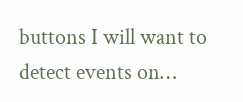buttons I will want to detect events on…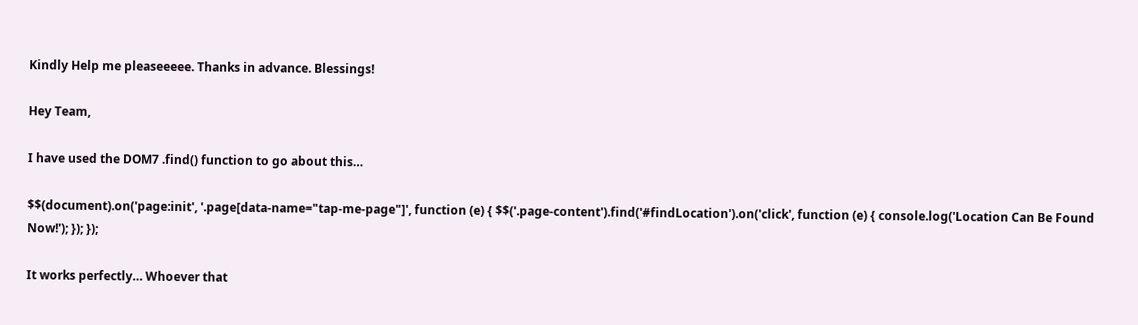Kindly Help me pleaseeeee. Thanks in advance. Blessings!

Hey Team,

I have used the DOM7 .find() function to go about this…

$$(document).on('page:init', '.page[data-name="tap-me-page"]', function (e) { $$('.page-content').find('#findLocation').on('click', function (e) { console.log('Location Can Be Found Now!'); }); });

It works perfectly… Whoever that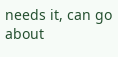needs it, can go about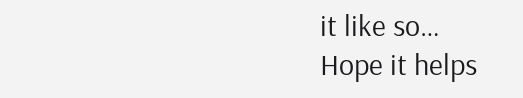it like so…
Hope it helps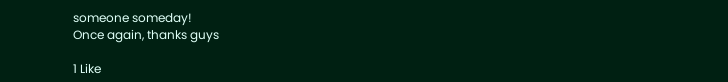someone someday!
Once again, thanks guys

1 Like